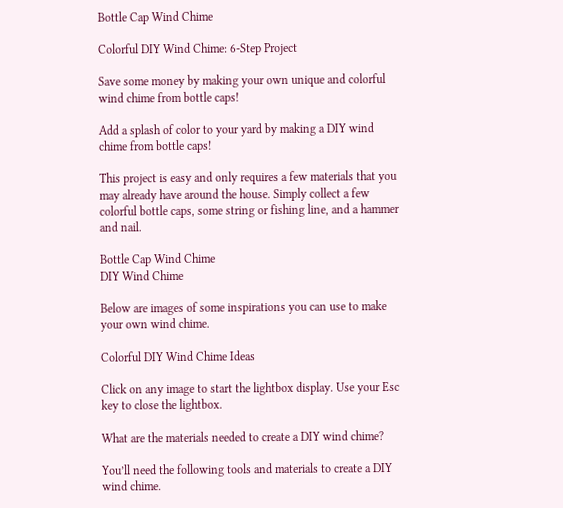Bottle Cap Wind Chime

Colorful DIY Wind Chime: 6-Step Project

Save some money by making your own unique and colorful wind chime from bottle caps!

Add a splash of color to your yard by making a DIY wind chime from bottle caps!

This project is easy and only requires a few materials that you may already have around the house. Simply collect a few colorful bottle caps, some string or fishing line, and a hammer and nail.

Bottle Cap Wind Chime
DIY Wind Chime

Below are images of some inspirations you can use to make your own wind chime.

Colorful DIY Wind Chime Ideas

Click on any image to start the lightbox display. Use your Esc key to close the lightbox.

What are the materials needed to create a DIY wind chime?

You’ll need the following tools and materials to create a DIY wind chime.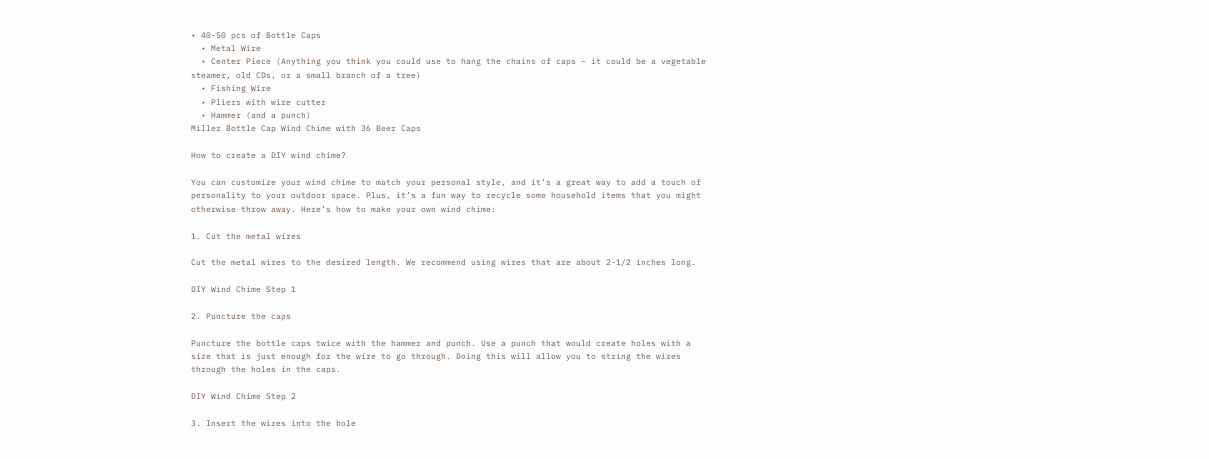• 40-50 pcs of Bottle Caps
  • Metal Wire
  • Center Piece (Anything you think you could use to hang the chains of caps – it could be a vegetable steamer, old CDs, or a small branch of a tree)
  • Fishing Wire
  • Pliers with wire cutter
  • Hammer (and a punch)
Miller Bottle Cap Wind Chime with 36 Beer Caps

How to create a DIY wind chime?

You can customize your wind chime to match your personal style, and it’s a great way to add a touch of personality to your outdoor space. Plus, it’s a fun way to recycle some household items that you might otherwise throw away. Here’s how to make your own wind chime:

1. Cut the metal wires

Cut the metal wires to the desired length. We recommend using wires that are about 2-1/2 inches long.

DIY Wind Chime Step 1

2. Puncture the caps

Puncture the bottle caps twice with the hammer and punch. Use a punch that would create holes with a size that is just enough for the wire to go through. Doing this will allow you to string the wires through the holes in the caps.

DIY Wind Chime Step 2

3. Insert the wires into the hole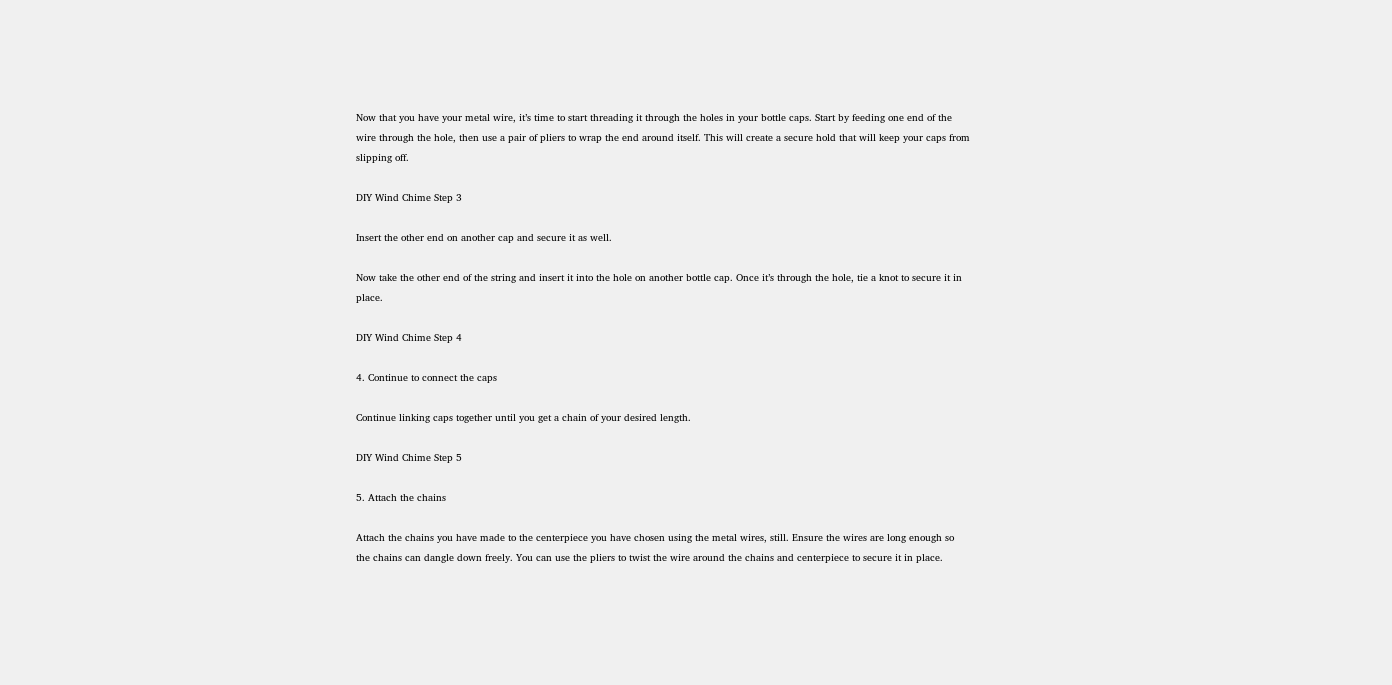Now that you have your metal wire, it’s time to start threading it through the holes in your bottle caps. Start by feeding one end of the wire through the hole, then use a pair of pliers to wrap the end around itself. This will create a secure hold that will keep your caps from slipping off.

DIY Wind Chime Step 3

Insert the other end on another cap and secure it as well.

Now take the other end of the string and insert it into the hole on another bottle cap. Once it’s through the hole, tie a knot to secure it in place.

DIY Wind Chime Step 4

4. Continue to connect the caps

Continue linking caps together until you get a chain of your desired length.

DIY Wind Chime Step 5

5. Attach the chains

Attach the chains you have made to the centerpiece you have chosen using the metal wires, still. Ensure the wires are long enough so the chains can dangle down freely. You can use the pliers to twist the wire around the chains and centerpiece to secure it in place.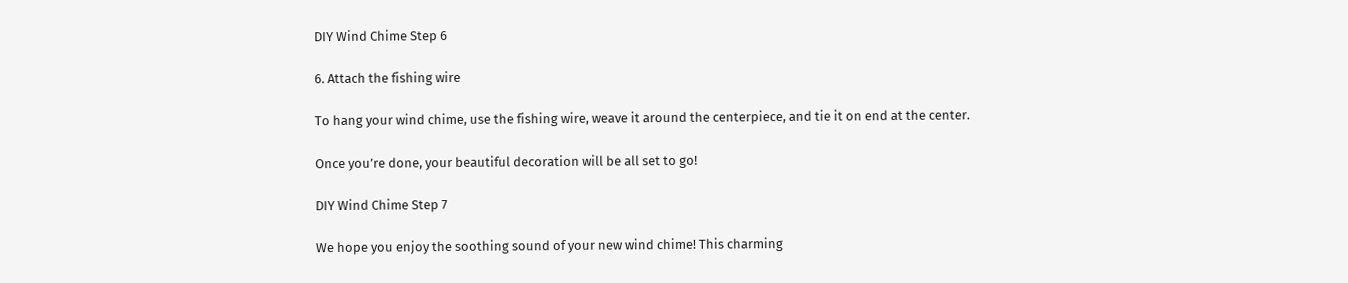DIY Wind Chime Step 6

6. Attach the fishing wire

To hang your wind chime, use the fishing wire, weave it around the centerpiece, and tie it on end at the center.

Once you’re done, your beautiful decoration will be all set to go!

DIY Wind Chime Step 7

We hope you enjoy the soothing sound of your new wind chime! This charming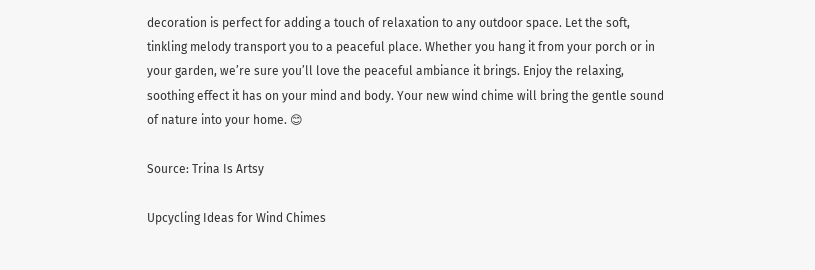decoration is perfect for adding a touch of relaxation to any outdoor space. Let the soft, tinkling melody transport you to a peaceful place. Whether you hang it from your porch or in your garden, we’re sure you’ll love the peaceful ambiance it brings. Enjoy the relaxing, soothing effect it has on your mind and body. Your new wind chime will bring the gentle sound of nature into your home. 😊

Source: Trina Is Artsy

Upcycling Ideas for Wind Chimes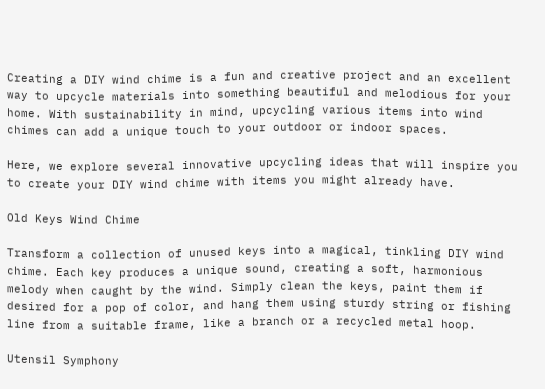Creating a DIY wind chime is a fun and creative project and an excellent way to upcycle materials into something beautiful and melodious for your home. With sustainability in mind, upcycling various items into wind chimes can add a unique touch to your outdoor or indoor spaces.

Here, we explore several innovative upcycling ideas that will inspire you to create your DIY wind chime with items you might already have.

Old Keys Wind Chime

Transform a collection of unused keys into a magical, tinkling DIY wind chime. Each key produces a unique sound, creating a soft, harmonious melody when caught by the wind. Simply clean the keys, paint them if desired for a pop of color, and hang them using sturdy string or fishing line from a suitable frame, like a branch or a recycled metal hoop.

Utensil Symphony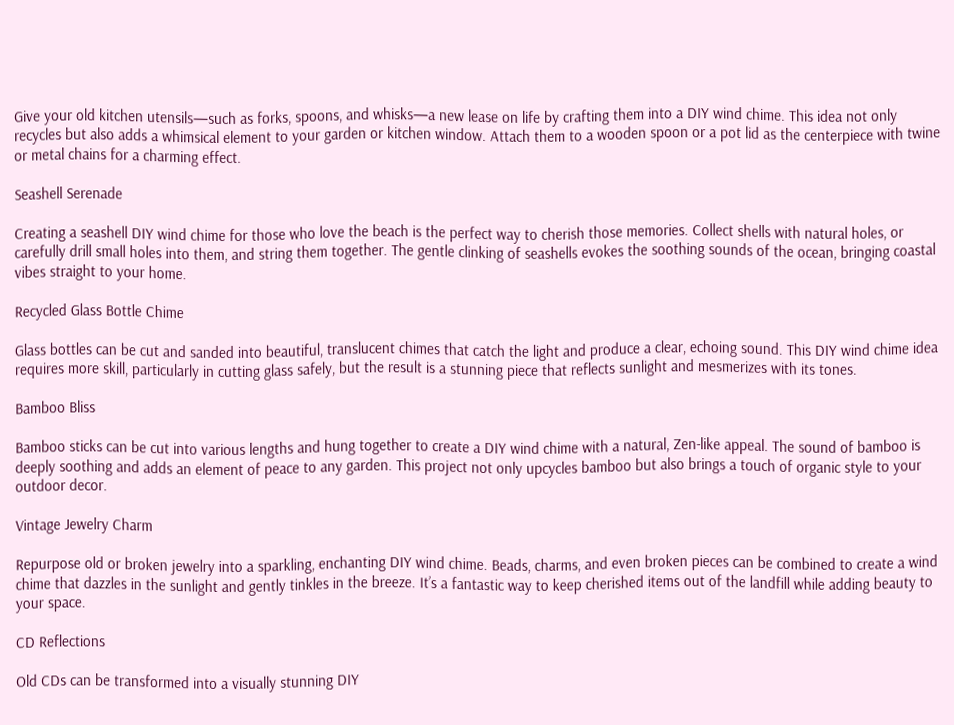Give your old kitchen utensils—such as forks, spoons, and whisks—a new lease on life by crafting them into a DIY wind chime. This idea not only recycles but also adds a whimsical element to your garden or kitchen window. Attach them to a wooden spoon or a pot lid as the centerpiece with twine or metal chains for a charming effect.

Seashell Serenade

Creating a seashell DIY wind chime for those who love the beach is the perfect way to cherish those memories. Collect shells with natural holes, or carefully drill small holes into them, and string them together. The gentle clinking of seashells evokes the soothing sounds of the ocean, bringing coastal vibes straight to your home.

Recycled Glass Bottle Chime

Glass bottles can be cut and sanded into beautiful, translucent chimes that catch the light and produce a clear, echoing sound. This DIY wind chime idea requires more skill, particularly in cutting glass safely, but the result is a stunning piece that reflects sunlight and mesmerizes with its tones.

Bamboo Bliss

Bamboo sticks can be cut into various lengths and hung together to create a DIY wind chime with a natural, Zen-like appeal. The sound of bamboo is deeply soothing and adds an element of peace to any garden. This project not only upcycles bamboo but also brings a touch of organic style to your outdoor decor.

Vintage Jewelry Charm

Repurpose old or broken jewelry into a sparkling, enchanting DIY wind chime. Beads, charms, and even broken pieces can be combined to create a wind chime that dazzles in the sunlight and gently tinkles in the breeze. It’s a fantastic way to keep cherished items out of the landfill while adding beauty to your space.

CD Reflections

Old CDs can be transformed into a visually stunning DIY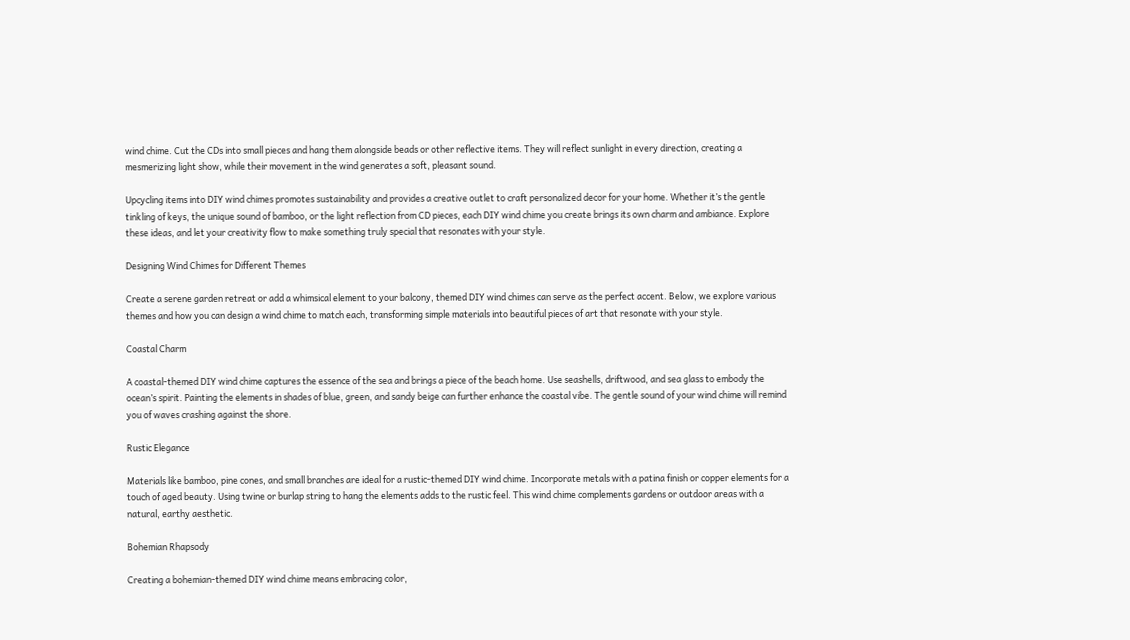wind chime. Cut the CDs into small pieces and hang them alongside beads or other reflective items. They will reflect sunlight in every direction, creating a mesmerizing light show, while their movement in the wind generates a soft, pleasant sound.

Upcycling items into DIY wind chimes promotes sustainability and provides a creative outlet to craft personalized decor for your home. Whether it’s the gentle tinkling of keys, the unique sound of bamboo, or the light reflection from CD pieces, each DIY wind chime you create brings its own charm and ambiance. Explore these ideas, and let your creativity flow to make something truly special that resonates with your style.

Designing Wind Chimes for Different Themes

Create a serene garden retreat or add a whimsical element to your balcony, themed DIY wind chimes can serve as the perfect accent. Below, we explore various themes and how you can design a wind chime to match each, transforming simple materials into beautiful pieces of art that resonate with your style.

Coastal Charm

A coastal-themed DIY wind chime captures the essence of the sea and brings a piece of the beach home. Use seashells, driftwood, and sea glass to embody the ocean’s spirit. Painting the elements in shades of blue, green, and sandy beige can further enhance the coastal vibe. The gentle sound of your wind chime will remind you of waves crashing against the shore.

Rustic Elegance

Materials like bamboo, pine cones, and small branches are ideal for a rustic-themed DIY wind chime. Incorporate metals with a patina finish or copper elements for a touch of aged beauty. Using twine or burlap string to hang the elements adds to the rustic feel. This wind chime complements gardens or outdoor areas with a natural, earthy aesthetic.

Bohemian Rhapsody

Creating a bohemian-themed DIY wind chime means embracing color,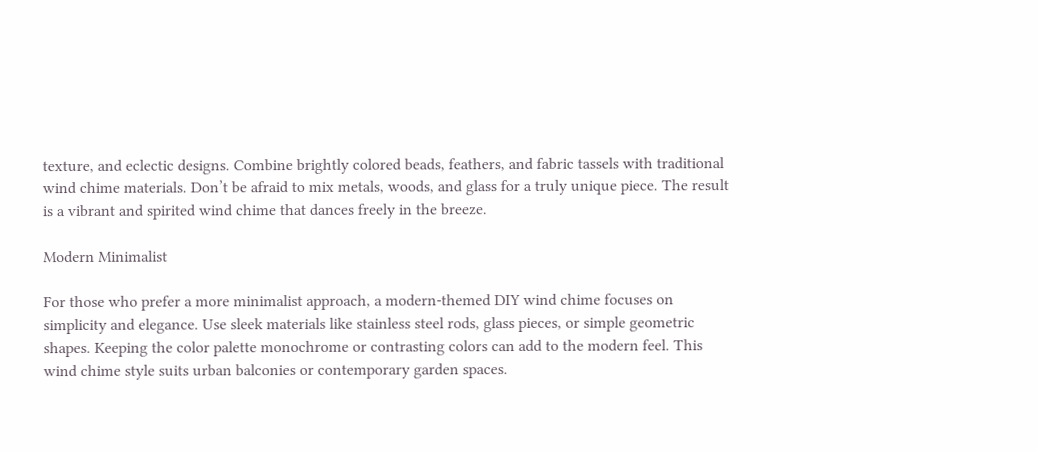texture, and eclectic designs. Combine brightly colored beads, feathers, and fabric tassels with traditional wind chime materials. Don’t be afraid to mix metals, woods, and glass for a truly unique piece. The result is a vibrant and spirited wind chime that dances freely in the breeze.

Modern Minimalist

For those who prefer a more minimalist approach, a modern-themed DIY wind chime focuses on simplicity and elegance. Use sleek materials like stainless steel rods, glass pieces, or simple geometric shapes. Keeping the color palette monochrome or contrasting colors can add to the modern feel. This wind chime style suits urban balconies or contemporary garden spaces.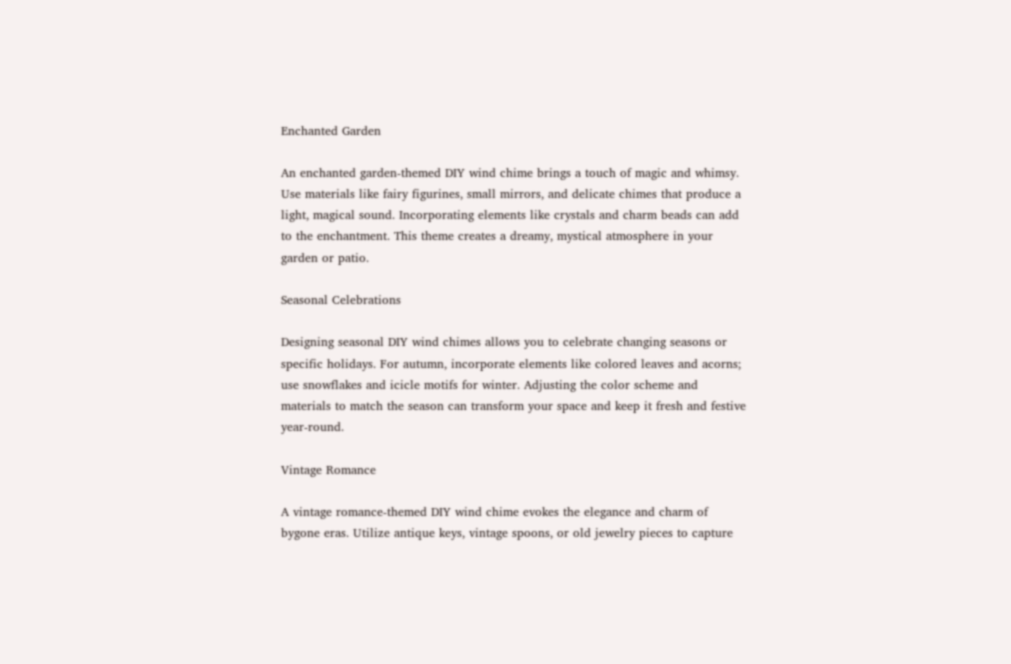Enchanted Garden

An enchanted garden-themed DIY wind chime brings a touch of magic and whimsy. Use materials like fairy figurines, small mirrors, and delicate chimes that produce a light, magical sound. Incorporating elements like crystals and charm beads can add to the enchantment. This theme creates a dreamy, mystical atmosphere in your garden or patio.

Seasonal Celebrations

Designing seasonal DIY wind chimes allows you to celebrate changing seasons or specific holidays. For autumn, incorporate elements like colored leaves and acorns; use snowflakes and icicle motifs for winter. Adjusting the color scheme and materials to match the season can transform your space and keep it fresh and festive year-round.

Vintage Romance

A vintage romance-themed DIY wind chime evokes the elegance and charm of bygone eras. Utilize antique keys, vintage spoons, or old jewelry pieces to capture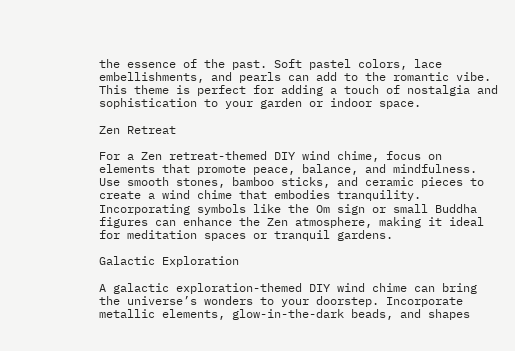the essence of the past. Soft pastel colors, lace embellishments, and pearls can add to the romantic vibe. This theme is perfect for adding a touch of nostalgia and sophistication to your garden or indoor space.

Zen Retreat

For a Zen retreat-themed DIY wind chime, focus on elements that promote peace, balance, and mindfulness. Use smooth stones, bamboo sticks, and ceramic pieces to create a wind chime that embodies tranquility. Incorporating symbols like the Om sign or small Buddha figures can enhance the Zen atmosphere, making it ideal for meditation spaces or tranquil gardens.

Galactic Exploration

A galactic exploration-themed DIY wind chime can bring the universe’s wonders to your doorstep. Incorporate metallic elements, glow-in-the-dark beads, and shapes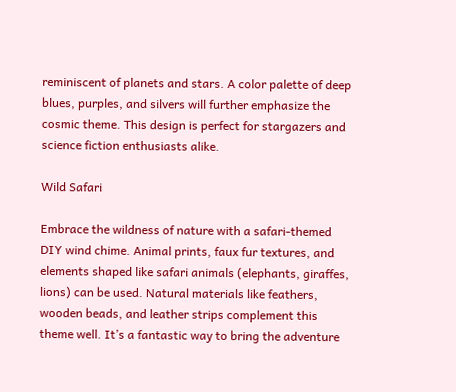reminiscent of planets and stars. A color palette of deep blues, purples, and silvers will further emphasize the cosmic theme. This design is perfect for stargazers and science fiction enthusiasts alike.

Wild Safari

Embrace the wildness of nature with a safari-themed DIY wind chime. Animal prints, faux fur textures, and elements shaped like safari animals (elephants, giraffes, lions) can be used. Natural materials like feathers, wooden beads, and leather strips complement this theme well. It’s a fantastic way to bring the adventure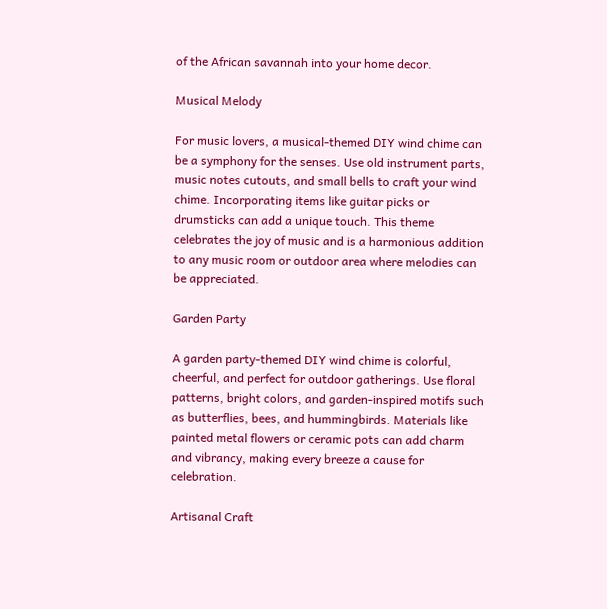of the African savannah into your home decor.

Musical Melody

For music lovers, a musical-themed DIY wind chime can be a symphony for the senses. Use old instrument parts, music notes cutouts, and small bells to craft your wind chime. Incorporating items like guitar picks or drumsticks can add a unique touch. This theme celebrates the joy of music and is a harmonious addition to any music room or outdoor area where melodies can be appreciated.

Garden Party

A garden party-themed DIY wind chime is colorful, cheerful, and perfect for outdoor gatherings. Use floral patterns, bright colors, and garden-inspired motifs such as butterflies, bees, and hummingbirds. Materials like painted metal flowers or ceramic pots can add charm and vibrancy, making every breeze a cause for celebration.

Artisanal Craft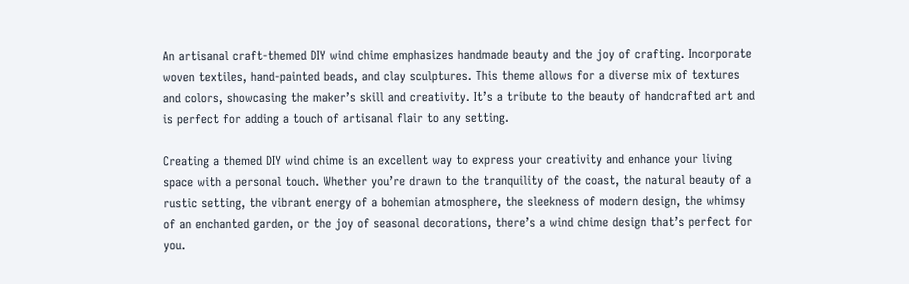An artisanal craft-themed DIY wind chime emphasizes handmade beauty and the joy of crafting. Incorporate woven textiles, hand-painted beads, and clay sculptures. This theme allows for a diverse mix of textures and colors, showcasing the maker’s skill and creativity. It’s a tribute to the beauty of handcrafted art and is perfect for adding a touch of artisanal flair to any setting.

Creating a themed DIY wind chime is an excellent way to express your creativity and enhance your living space with a personal touch. Whether you’re drawn to the tranquility of the coast, the natural beauty of a rustic setting, the vibrant energy of a bohemian atmosphere, the sleekness of modern design, the whimsy of an enchanted garden, or the joy of seasonal decorations, there’s a wind chime design that’s perfect for you.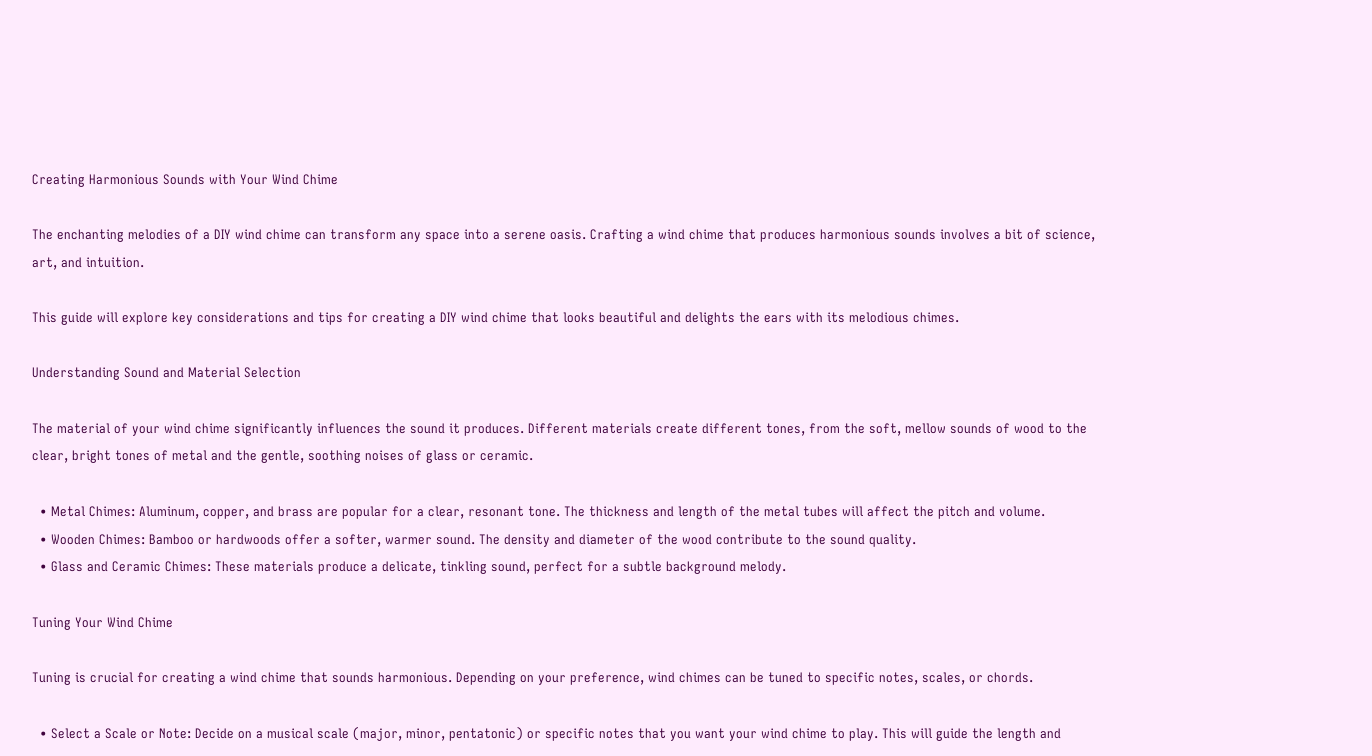Creating Harmonious Sounds with Your Wind Chime

The enchanting melodies of a DIY wind chime can transform any space into a serene oasis. Crafting a wind chime that produces harmonious sounds involves a bit of science, art, and intuition.

This guide will explore key considerations and tips for creating a DIY wind chime that looks beautiful and delights the ears with its melodious chimes.

Understanding Sound and Material Selection

The material of your wind chime significantly influences the sound it produces. Different materials create different tones, from the soft, mellow sounds of wood to the clear, bright tones of metal and the gentle, soothing noises of glass or ceramic.

  • Metal Chimes: Aluminum, copper, and brass are popular for a clear, resonant tone. The thickness and length of the metal tubes will affect the pitch and volume.
  • Wooden Chimes: Bamboo or hardwoods offer a softer, warmer sound. The density and diameter of the wood contribute to the sound quality.
  • Glass and Ceramic Chimes: These materials produce a delicate, tinkling sound, perfect for a subtle background melody.

Tuning Your Wind Chime

Tuning is crucial for creating a wind chime that sounds harmonious. Depending on your preference, wind chimes can be tuned to specific notes, scales, or chords.

  • Select a Scale or Note: Decide on a musical scale (major, minor, pentatonic) or specific notes that you want your wind chime to play. This will guide the length and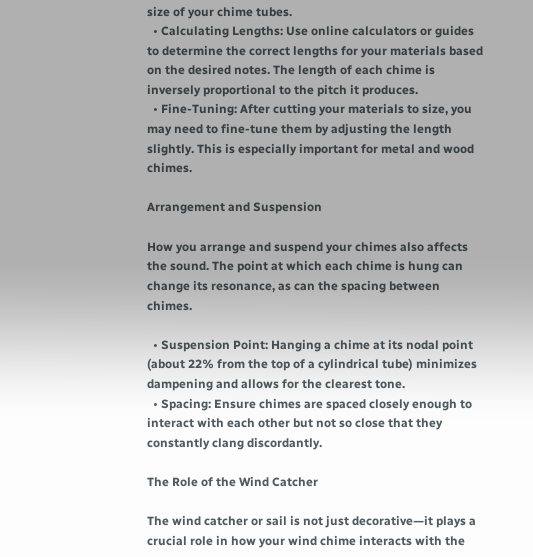size of your chime tubes.
  • Calculating Lengths: Use online calculators or guides to determine the correct lengths for your materials based on the desired notes. The length of each chime is inversely proportional to the pitch it produces.
  • Fine-Tuning: After cutting your materials to size, you may need to fine-tune them by adjusting the length slightly. This is especially important for metal and wood chimes.

Arrangement and Suspension

How you arrange and suspend your chimes also affects the sound. The point at which each chime is hung can change its resonance, as can the spacing between chimes.

  • Suspension Point: Hanging a chime at its nodal point (about 22% from the top of a cylindrical tube) minimizes dampening and allows for the clearest tone.
  • Spacing: Ensure chimes are spaced closely enough to interact with each other but not so close that they constantly clang discordantly.

The Role of the Wind Catcher

The wind catcher or sail is not just decorative—it plays a crucial role in how your wind chime interacts with the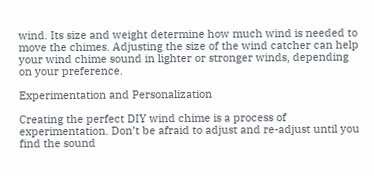wind. Its size and weight determine how much wind is needed to move the chimes. Adjusting the size of the wind catcher can help your wind chime sound in lighter or stronger winds, depending on your preference.

Experimentation and Personalization

Creating the perfect DIY wind chime is a process of experimentation. Don’t be afraid to adjust and re-adjust until you find the sound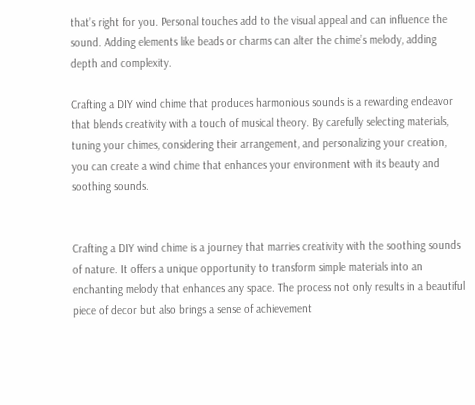that’s right for you. Personal touches add to the visual appeal and can influence the sound. Adding elements like beads or charms can alter the chime’s melody, adding depth and complexity.

Crafting a DIY wind chime that produces harmonious sounds is a rewarding endeavor that blends creativity with a touch of musical theory. By carefully selecting materials, tuning your chimes, considering their arrangement, and personalizing your creation, you can create a wind chime that enhances your environment with its beauty and soothing sounds.


Crafting a DIY wind chime is a journey that marries creativity with the soothing sounds of nature. It offers a unique opportunity to transform simple materials into an enchanting melody that enhances any space. The process not only results in a beautiful piece of decor but also brings a sense of achievement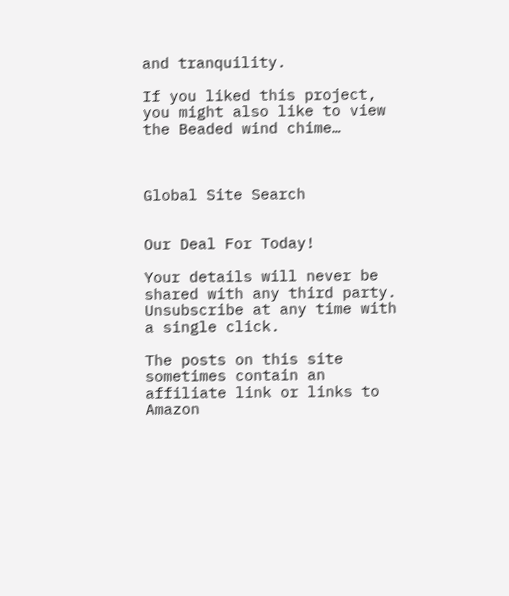and tranquility.

If you liked this project, you might also like to view the Beaded wind chime…



Global Site Search


Our Deal For Today!

Your details will never be shared with any third party. Unsubscribe at any time with a single click.

The posts on this site sometimes contain an affiliate link or links to Amazon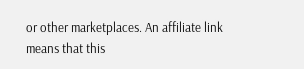or other marketplaces. An affiliate link means that this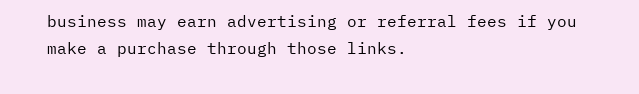business may earn advertising or referral fees if you make a purchase through those links.